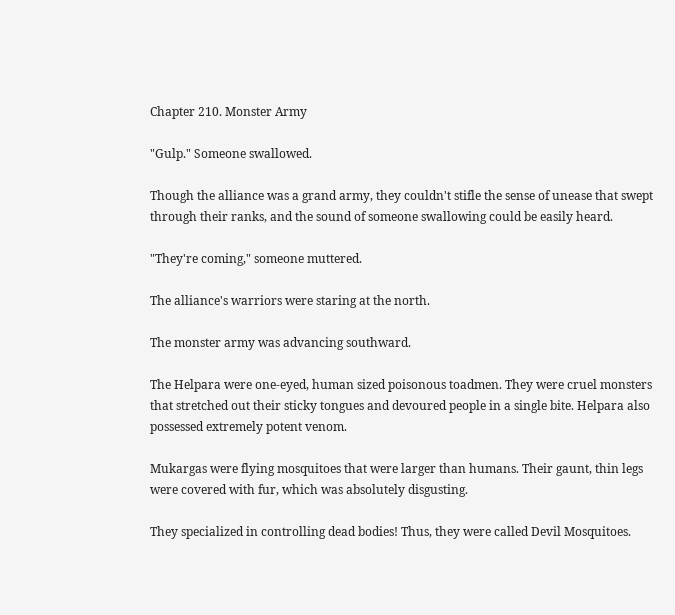Chapter 210. Monster Army

"Gulp." Someone swallowed.

Though the alliance was a grand army, they couldn't stifle the sense of unease that swept through their ranks, and the sound of someone swallowing could be easily heard.

"They're coming," someone muttered.

The alliance's warriors were staring at the north.

The monster army was advancing southward.

The Helpara were one-eyed, human sized poisonous toadmen. They were cruel monsters that stretched out their sticky tongues and devoured people in a single bite. Helpara also possessed extremely potent venom.

Mukargas were flying mosquitoes that were larger than humans. Their gaunt, thin legs were covered with fur, which was absolutely disgusting.

They specialized in controlling dead bodies! Thus, they were called Devil Mosquitoes.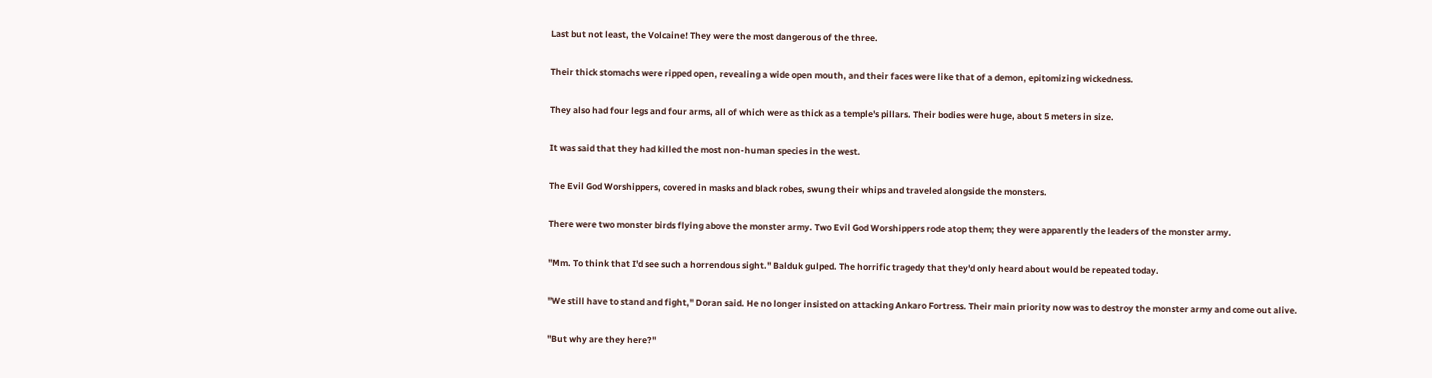Last but not least, the Volcaine! They were the most dangerous of the three.

Their thick stomachs were ripped open, revealing a wide open mouth, and their faces were like that of a demon, epitomizing wickedness.

They also had four legs and four arms, all of which were as thick as a temple's pillars. Their bodies were huge, about 5 meters in size.

It was said that they had killed the most non-human species in the west.

The Evil God Worshippers, covered in masks and black robes, swung their whips and traveled alongside the monsters.

There were two monster birds flying above the monster army. Two Evil God Worshippers rode atop them; they were apparently the leaders of the monster army.

"Mm. To think that I'd see such a horrendous sight." Balduk gulped. The horrific tragedy that they'd only heard about would be repeated today.

"We still have to stand and fight," Doran said. He no longer insisted on attacking Ankaro Fortress. Their main priority now was to destroy the monster army and come out alive.

"But why are they here?"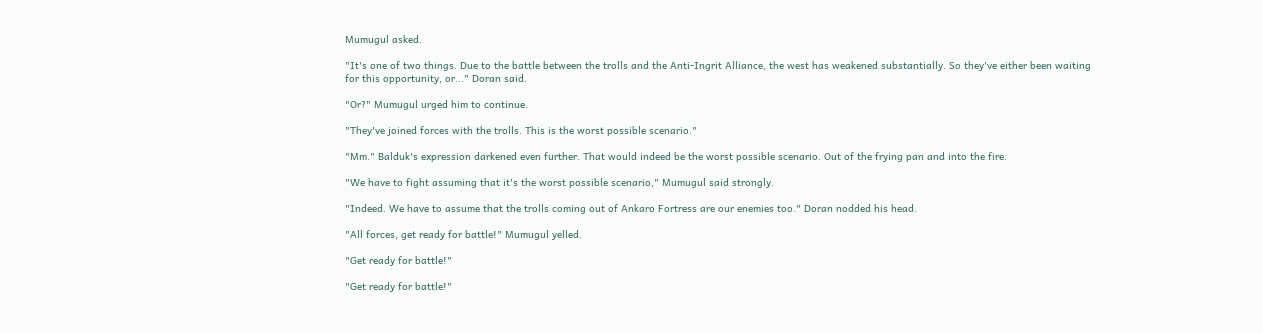Mumugul asked.

"It's one of two things. Due to the battle between the trolls and the Anti-Ingrit Alliance, the west has weakened substantially. So they've either been waiting for this opportunity, or..." Doran said.

"Or?" Mumugul urged him to continue.

"They've joined forces with the trolls. This is the worst possible scenario."

"Mm." Balduk's expression darkened even further. That would indeed be the worst possible scenario. Out of the frying pan and into the fire.

"We have to fight assuming that it's the worst possible scenario," Mumugul said strongly.

"Indeed. We have to assume that the trolls coming out of Ankaro Fortress are our enemies too." Doran nodded his head.

"All forces, get ready for battle!" Mumugul yelled.

"Get ready for battle!"

"Get ready for battle!"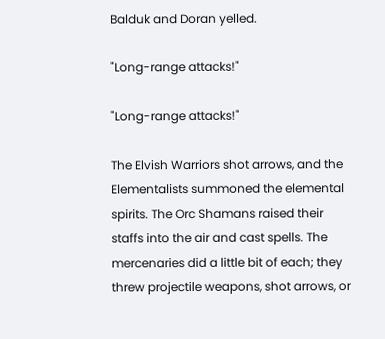Balduk and Doran yelled.

"Long-range attacks!"

"Long-range attacks!"

The Elvish Warriors shot arrows, and the Elementalists summoned the elemental spirits. The Orc Shamans raised their staffs into the air and cast spells. The mercenaries did a little bit of each; they threw projectile weapons, shot arrows, or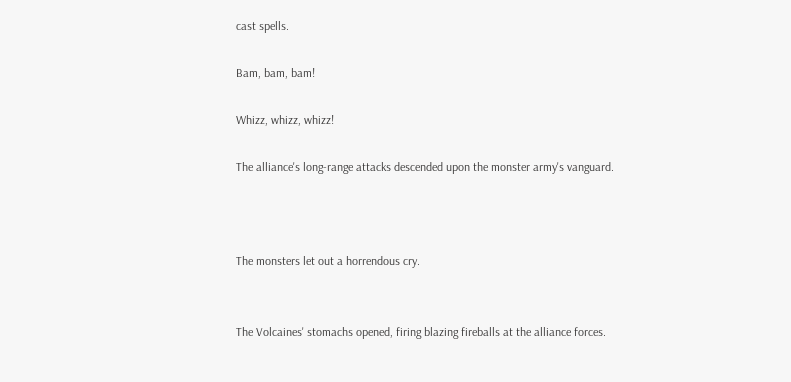cast spells.

Bam, bam, bam!

Whizz, whizz, whizz!

The alliance's long-range attacks descended upon the monster army's vanguard.



The monsters let out a horrendous cry.


The Volcaines' stomachs opened, firing blazing fireballs at the alliance forces.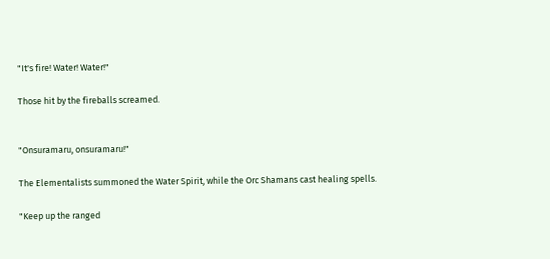"It's fire! Water! Water!"

Those hit by the fireballs screamed.


"Onsuramaru, onsuramaru!"

The Elementalists summoned the Water Spirit, while the Orc Shamans cast healing spells.

"Keep up the ranged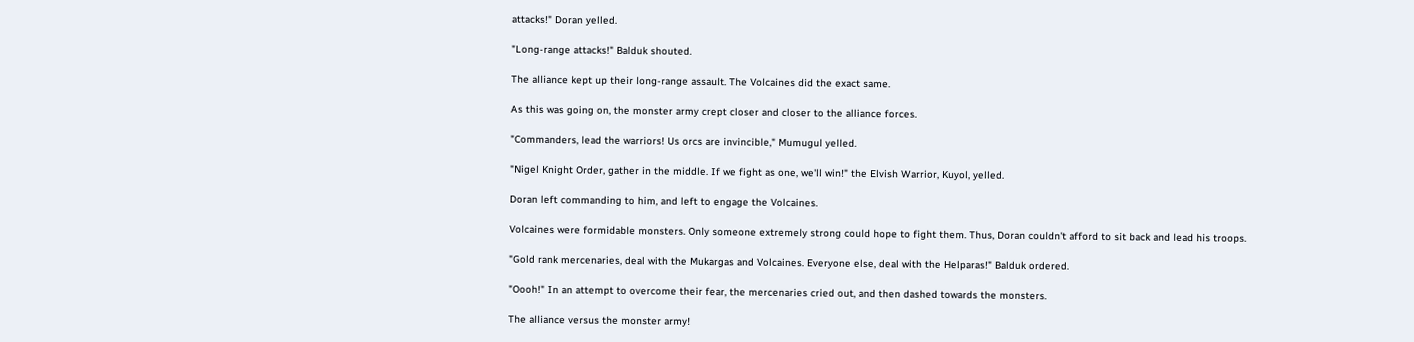attacks!" Doran yelled.

"Long-range attacks!" Balduk shouted.

The alliance kept up their long-range assault. The Volcaines did the exact same.

As this was going on, the monster army crept closer and closer to the alliance forces.

"Commanders, lead the warriors! Us orcs are invincible," Mumugul yelled.

"Nigel Knight Order, gather in the middle. If we fight as one, we'll win!" the Elvish Warrior, Kuyol, yelled.

Doran left commanding to him, and left to engage the Volcaines.

Volcaines were formidable monsters. Only someone extremely strong could hope to fight them. Thus, Doran couldn't afford to sit back and lead his troops.

"Gold rank mercenaries, deal with the Mukargas and Volcaines. Everyone else, deal with the Helparas!" Balduk ordered.

"Oooh!" In an attempt to overcome their fear, the mercenaries cried out, and then dashed towards the monsters.

The alliance versus the monster army!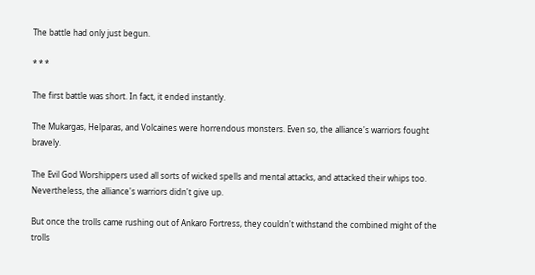The battle had only just begun.

* * *

The first battle was short. In fact, it ended instantly.

The Mukargas, Helparas, and Volcaines were horrendous monsters. Even so, the alliance's warriors fought bravely.

The Evil God Worshippers used all sorts of wicked spells and mental attacks, and attacked their whips too. Nevertheless, the alliance's warriors didn't give up.

But once the trolls came rushing out of Ankaro Fortress, they couldn't withstand the combined might of the trolls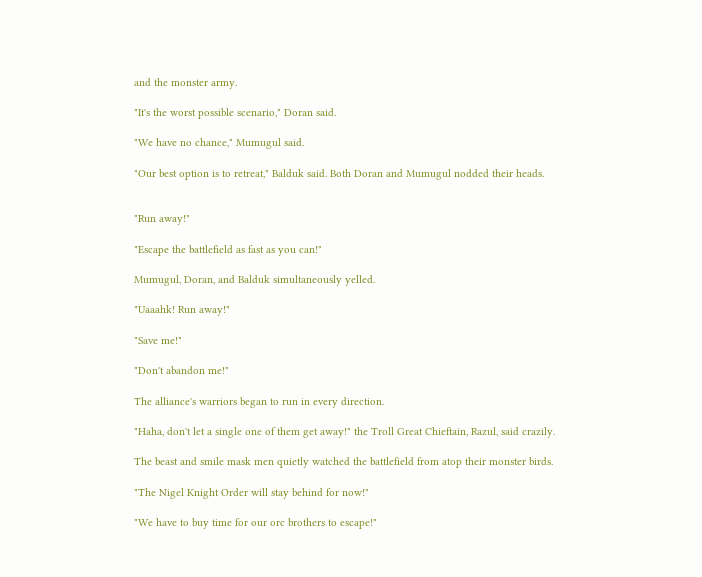and the monster army.

"It's the worst possible scenario," Doran said.

"We have no chance," Mumugul said.

"Our best option is to retreat," Balduk said. Both Doran and Mumugul nodded their heads.


"Run away!"

"Escape the battlefield as fast as you can!"

Mumugul, Doran, and Balduk simultaneously yelled.

"Uaaahk! Run away!"

"Save me!"

"Don't abandon me!"

The alliance's warriors began to run in every direction.

"Haha, don't let a single one of them get away!" the Troll Great Chieftain, Razul, said crazily.

The beast and smile mask men quietly watched the battlefield from atop their monster birds.

"The Nigel Knight Order will stay behind for now!"

"We have to buy time for our orc brothers to escape!"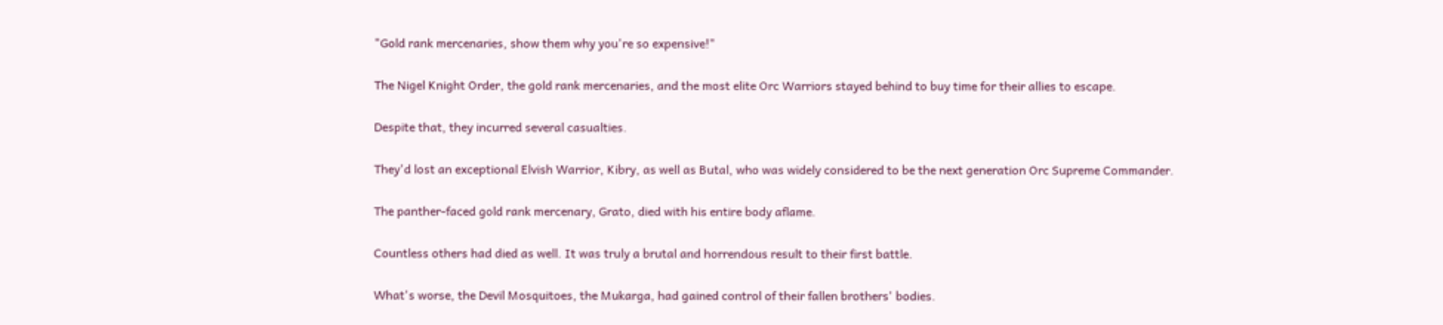"Gold rank mercenaries, show them why you're so expensive!"

The Nigel Knight Order, the gold rank mercenaries, and the most elite Orc Warriors stayed behind to buy time for their allies to escape.

Despite that, they incurred several casualties.

They'd lost an exceptional Elvish Warrior, Kibry, as well as Butal, who was widely considered to be the next generation Orc Supreme Commander.

The panther-faced gold rank mercenary, Grato, died with his entire body aflame.

Countless others had died as well. It was truly a brutal and horrendous result to their first battle.

What's worse, the Devil Mosquitoes, the Mukarga, had gained control of their fallen brothers' bodies.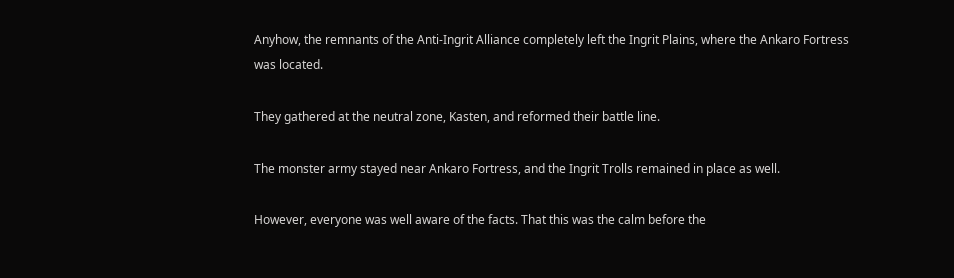Anyhow, the remnants of the Anti-Ingrit Alliance completely left the Ingrit Plains, where the Ankaro Fortress was located.

They gathered at the neutral zone, Kasten, and reformed their battle line.

The monster army stayed near Ankaro Fortress, and the Ingrit Trolls remained in place as well.

However, everyone was well aware of the facts. That this was the calm before the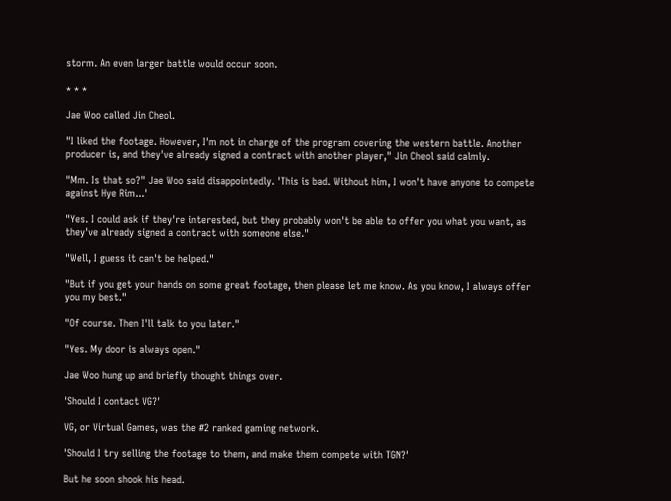storm. An even larger battle would occur soon.

* * *

Jae Woo called Jin Cheol.

"I liked the footage. However, I'm not in charge of the program covering the western battle. Another producer is, and they've already signed a contract with another player," Jin Cheol said calmly.

"Mm. Is that so?" Jae Woo said disappointedly. 'This is bad. Without him, I won't have anyone to compete against Hye Rim...'

"Yes. I could ask if they're interested, but they probably won't be able to offer you what you want, as they've already signed a contract with someone else."

"Well, I guess it can't be helped."

"But if you get your hands on some great footage, then please let me know. As you know, I always offer you my best."

"Of course. Then I'll talk to you later."

"Yes. My door is always open."

Jae Woo hung up and briefly thought things over.

'Should I contact VG?'

VG, or Virtual Games, was the #2 ranked gaming network.

'Should I try selling the footage to them, and make them compete with TGN?'

But he soon shook his head.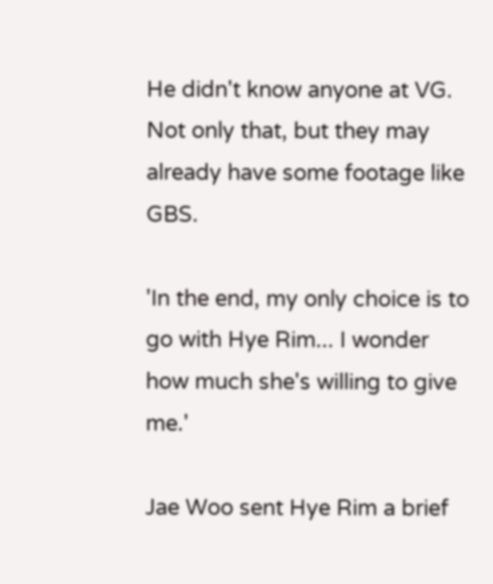He didn't know anyone at VG. Not only that, but they may already have some footage like GBS.

'In the end, my only choice is to go with Hye Rim... I wonder how much she's willing to give me.'

Jae Woo sent Hye Rim a brief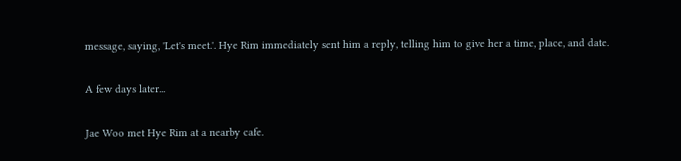message, saying, 'Let's meet.'. Hye Rim immediately sent him a reply, telling him to give her a time, place, and date.

A few days later...

Jae Woo met Hye Rim at a nearby cafe.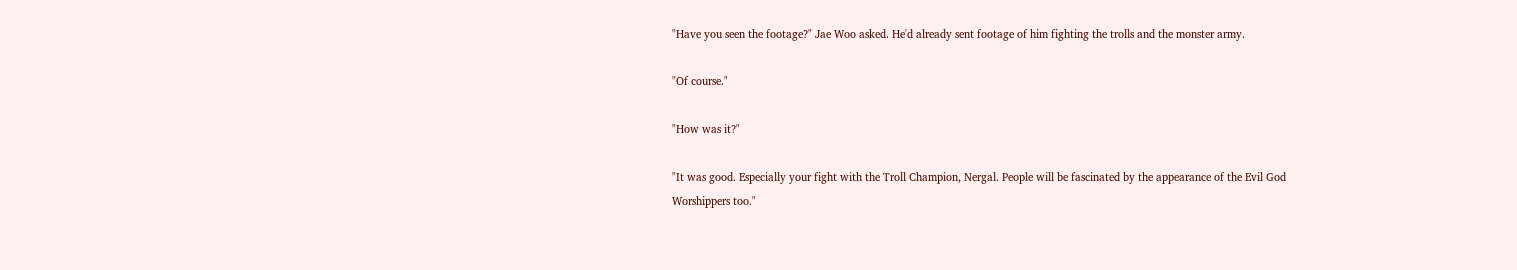"Have you seen the footage?" Jae Woo asked. He'd already sent footage of him fighting the trolls and the monster army.

"Of course."

"How was it?"

"It was good. Especially your fight with the Troll Champion, Nergal. People will be fascinated by the appearance of the Evil God Worshippers too."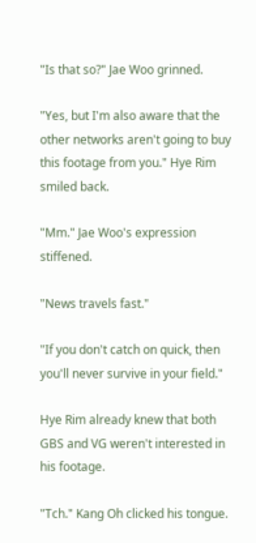"Is that so?" Jae Woo grinned.

"Yes, but I'm also aware that the other networks aren't going to buy this footage from you." Hye Rim smiled back.

"Mm." Jae Woo's expression stiffened.

"News travels fast."

"If you don't catch on quick, then you'll never survive in your field."

Hye Rim already knew that both GBS and VG weren't interested in his footage.

"Tch." Kang Oh clicked his tongue.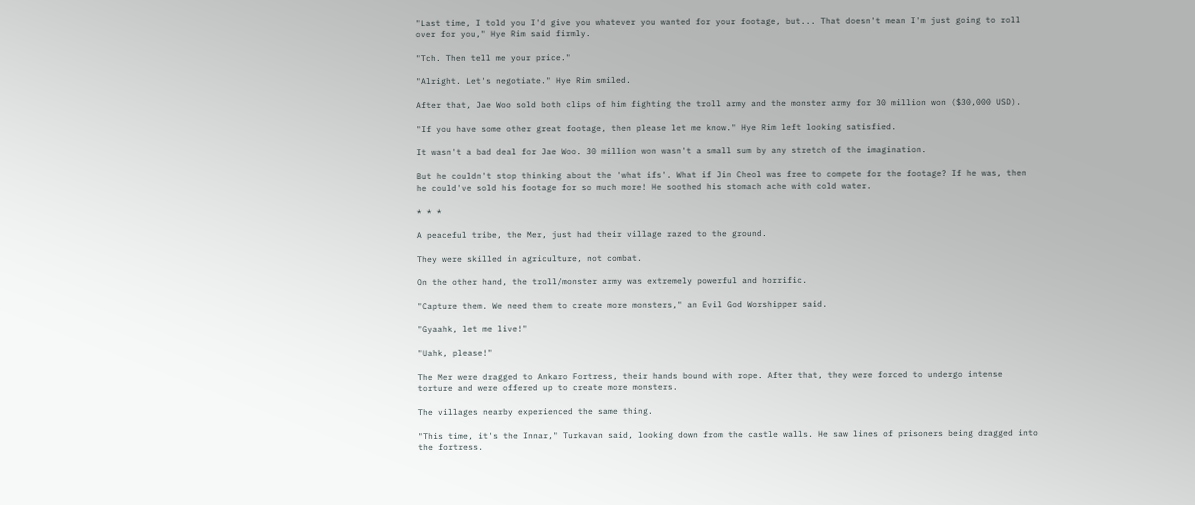"Last time, I told you I'd give you whatever you wanted for your footage, but... That doesn't mean I'm just going to roll over for you," Hye Rim said firmly.

"Tch. Then tell me your price."

"Alright. Let's negotiate." Hye Rim smiled.

After that, Jae Woo sold both clips of him fighting the troll army and the monster army for 30 million won ($30,000 USD).

"If you have some other great footage, then please let me know." Hye Rim left looking satisfied.

It wasn't a bad deal for Jae Woo. 30 million won wasn't a small sum by any stretch of the imagination.

But he couldn't stop thinking about the 'what ifs'. What if Jin Cheol was free to compete for the footage? If he was, then he could've sold his footage for so much more! He soothed his stomach ache with cold water.

* * *

A peaceful tribe, the Mer, just had their village razed to the ground.

They were skilled in agriculture, not combat.

On the other hand, the troll/monster army was extremely powerful and horrific.

"Capture them. We need them to create more monsters," an Evil God Worshipper said.

"Gyaahk, let me live!"

"Uahk, please!"

The Mer were dragged to Ankaro Fortress, their hands bound with rope. After that, they were forced to undergo intense torture and were offered up to create more monsters.

The villages nearby experienced the same thing.

"This time, it's the Innar," Turkavan said, looking down from the castle walls. He saw lines of prisoners being dragged into the fortress.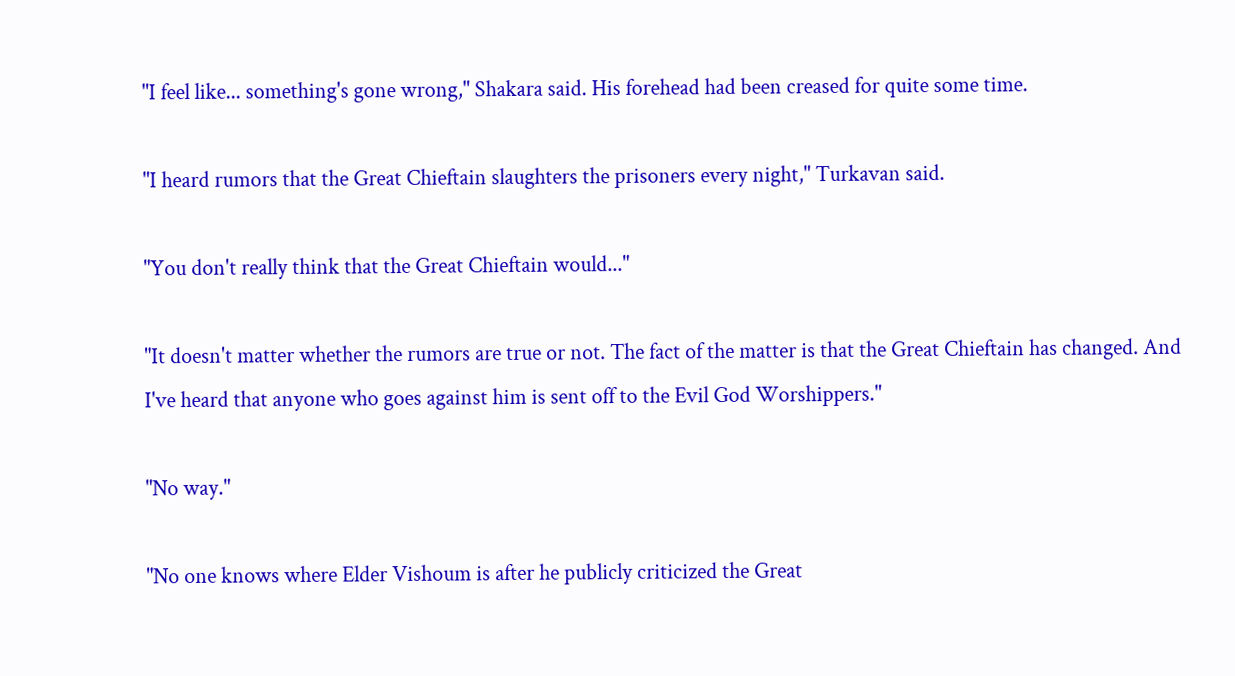"I feel like... something's gone wrong," Shakara said. His forehead had been creased for quite some time.

"I heard rumors that the Great Chieftain slaughters the prisoners every night," Turkavan said.

"You don't really think that the Great Chieftain would..."

"It doesn't matter whether the rumors are true or not. The fact of the matter is that the Great Chieftain has changed. And I've heard that anyone who goes against him is sent off to the Evil God Worshippers."

"No way."

"No one knows where Elder Vishoum is after he publicly criticized the Great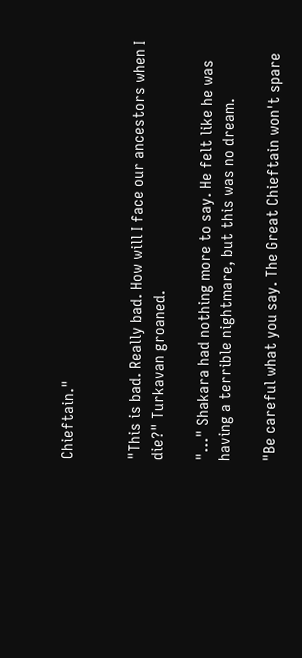Chieftain."


"This is bad. Really bad. How will I face our ancestors when I die?" Turkavan groaned.

"..." Shakara had nothing more to say. He felt like he was having a terrible nightmare, but this was no dream.

"Be careful what you say. The Great Chieftain won't spare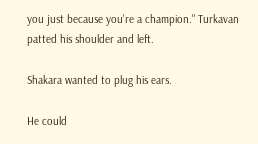you just because you're a champion." Turkavan patted his shoulder and left.

Shakara wanted to plug his ears.

He could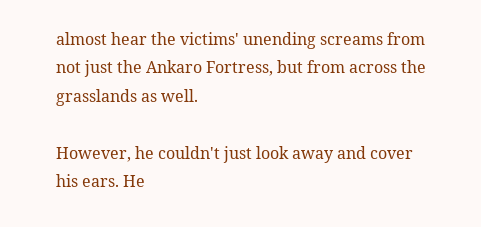almost hear the victims' unending screams from not just the Ankaro Fortress, but from across the grasslands as well.

However, he couldn't just look away and cover his ears. He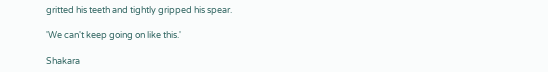gritted his teeth and tightly gripped his spear.

'We can't keep going on like this.'

Shakara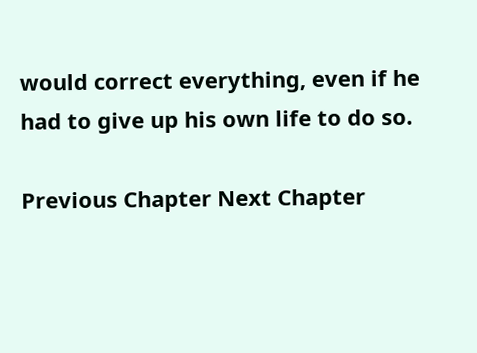would correct everything, even if he had to give up his own life to do so.

Previous Chapter Next Chapter